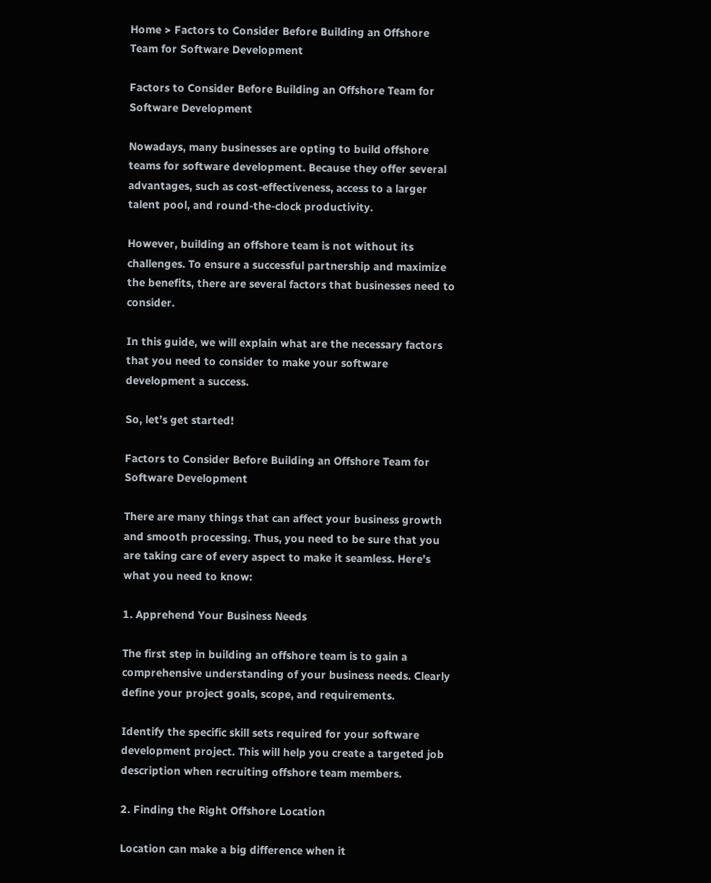Home > Factors to Consider Before Building an Offshore Team for Software Development

Factors to Consider Before Building an Offshore Team for Software Development

Nowadays, many businesses are opting to build offshore teams for software development. Because they offer several advantages, such as cost-effectiveness, access to a larger talent pool, and round-the-clock productivity.

However, building an offshore team is not without its challenges. To ensure a successful partnership and maximize the benefits, there are several factors that businesses need to consider.

In this guide, we will explain what are the necessary factors that you need to consider to make your software development a success.

So, let’s get started!

Factors to Consider Before Building an Offshore Team for Software Development

There are many things that can affect your business growth and smooth processing. Thus, you need to be sure that you are taking care of every aspect to make it seamless. Here’s what you need to know:

1. Apprehend Your Business Needs

The first step in building an offshore team is to gain a comprehensive understanding of your business needs. Clearly define your project goals, scope, and requirements.

Identify the specific skill sets required for your software development project. This will help you create a targeted job description when recruiting offshore team members.

2. Finding the Right Offshore Location

Location can make a big difference when it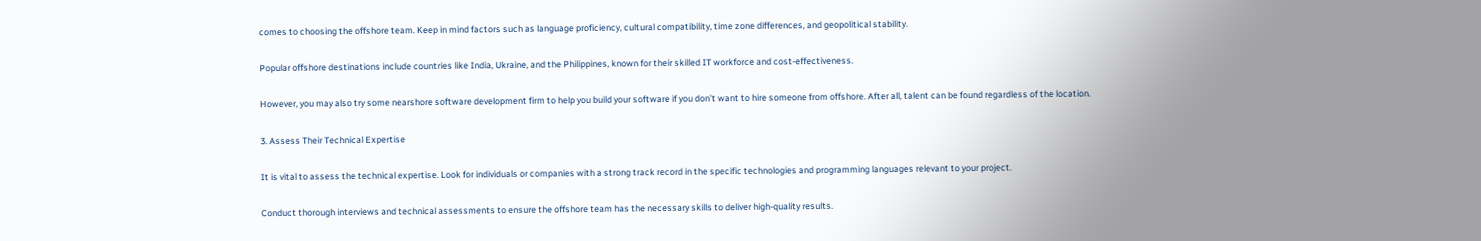comes to choosing the offshore team. Keep in mind factors such as language proficiency, cultural compatibility, time zone differences, and geopolitical stability.

Popular offshore destinations include countries like India, Ukraine, and the Philippines, known for their skilled IT workforce and cost-effectiveness.

However, you may also try some nearshore software development firm to help you build your software if you don’t want to hire someone from offshore. After all, talent can be found regardless of the location.

3. Assess Their Technical Expertise

It is vital to assess the technical expertise. Look for individuals or companies with a strong track record in the specific technologies and programming languages relevant to your project.

Conduct thorough interviews and technical assessments to ensure the offshore team has the necessary skills to deliver high-quality results.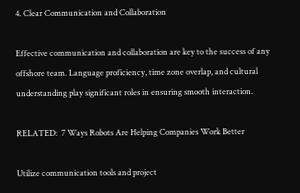4. Clear Communication and Collaboration

Effective communication and collaboration are key to the success of any offshore team. Language proficiency, time zone overlap, and cultural understanding play significant roles in ensuring smooth interaction.

RELATED:  7 Ways Robots Are Helping Companies Work Better

Utilize communication tools and project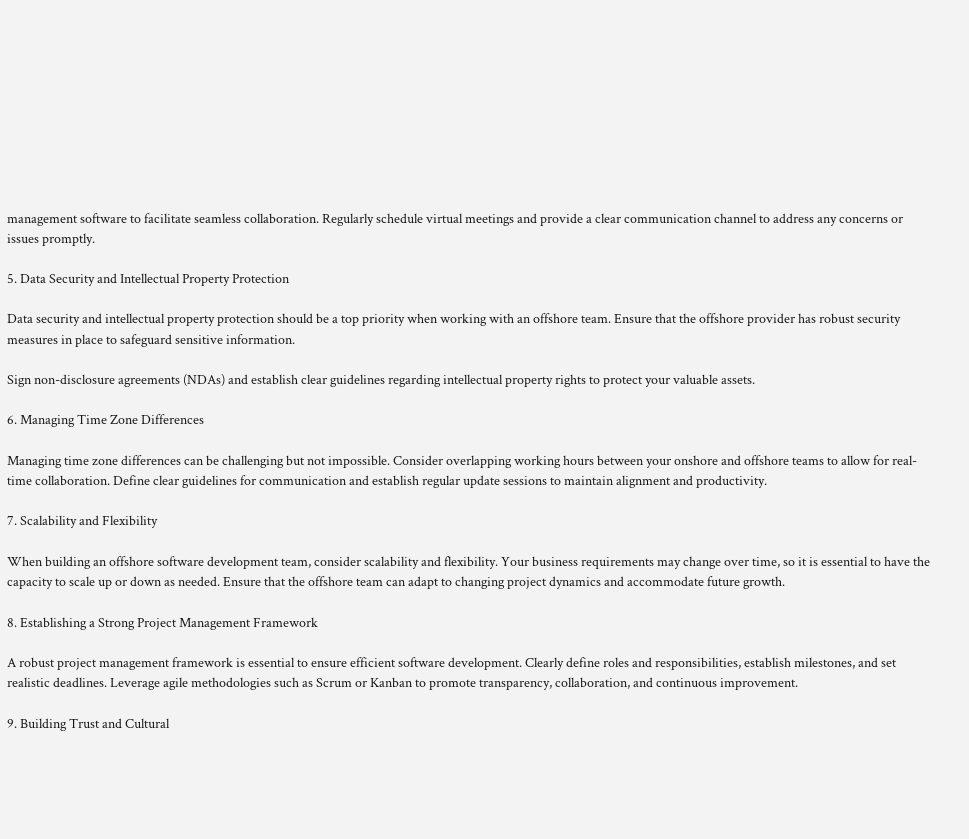management software to facilitate seamless collaboration. Regularly schedule virtual meetings and provide a clear communication channel to address any concerns or issues promptly.

5. Data Security and Intellectual Property Protection

Data security and intellectual property protection should be a top priority when working with an offshore team. Ensure that the offshore provider has robust security measures in place to safeguard sensitive information.

Sign non-disclosure agreements (NDAs) and establish clear guidelines regarding intellectual property rights to protect your valuable assets.

6. Managing Time Zone Differences

Managing time zone differences can be challenging but not impossible. Consider overlapping working hours between your onshore and offshore teams to allow for real-time collaboration. Define clear guidelines for communication and establish regular update sessions to maintain alignment and productivity.

7. Scalability and Flexibility

When building an offshore software development team, consider scalability and flexibility. Your business requirements may change over time, so it is essential to have the capacity to scale up or down as needed. Ensure that the offshore team can adapt to changing project dynamics and accommodate future growth.

8. Establishing a Strong Project Management Framework

A robust project management framework is essential to ensure efficient software development. Clearly define roles and responsibilities, establish milestones, and set realistic deadlines. Leverage agile methodologies such as Scrum or Kanban to promote transparency, collaboration, and continuous improvement.

9. Building Trust and Cultural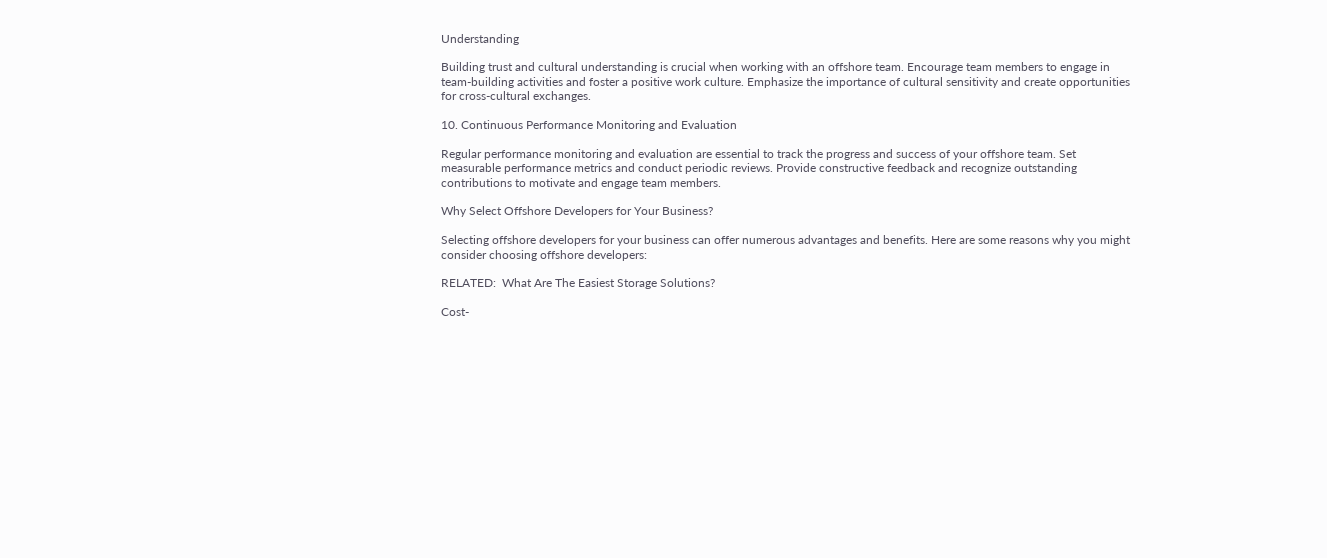Understanding

Building trust and cultural understanding is crucial when working with an offshore team. Encourage team members to engage in team-building activities and foster a positive work culture. Emphasize the importance of cultural sensitivity and create opportunities for cross-cultural exchanges.

10. Continuous Performance Monitoring and Evaluation

Regular performance monitoring and evaluation are essential to track the progress and success of your offshore team. Set measurable performance metrics and conduct periodic reviews. Provide constructive feedback and recognize outstanding contributions to motivate and engage team members.

Why Select Offshore Developers for Your Business?

Selecting offshore developers for your business can offer numerous advantages and benefits. Here are some reasons why you might consider choosing offshore developers:

RELATED:  What Are The Easiest Storage Solutions?

Cost-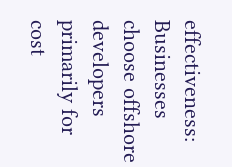effectiveness: Businesses choose offshore developers primarily for cost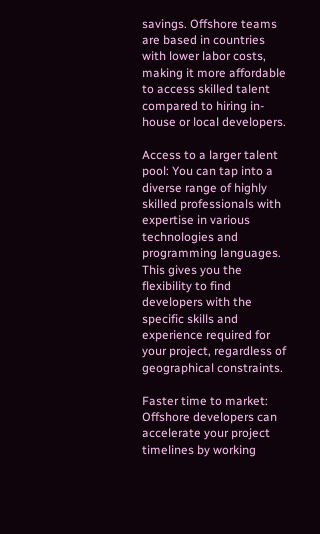savings. Offshore teams are based in countries with lower labor costs, making it more affordable to access skilled talent compared to hiring in-house or local developers.

Access to a larger talent pool: You can tap into a diverse range of highly skilled professionals with expertise in various technologies and programming languages. This gives you the flexibility to find developers with the specific skills and experience required for your project, regardless of geographical constraints.

Faster time to market: Offshore developers can accelerate your project timelines by working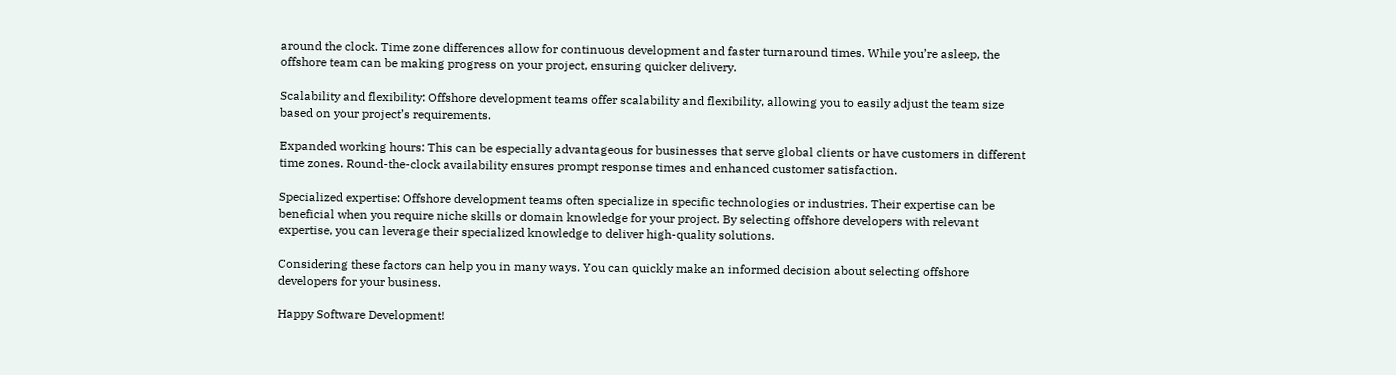around the clock. Time zone differences allow for continuous development and faster turnaround times. While you’re asleep, the offshore team can be making progress on your project, ensuring quicker delivery.

Scalability and flexibility: Offshore development teams offer scalability and flexibility, allowing you to easily adjust the team size based on your project’s requirements.

Expanded working hours: This can be especially advantageous for businesses that serve global clients or have customers in different time zones. Round-the-clock availability ensures prompt response times and enhanced customer satisfaction.

Specialized expertise: Offshore development teams often specialize in specific technologies or industries. Their expertise can be beneficial when you require niche skills or domain knowledge for your project. By selecting offshore developers with relevant expertise, you can leverage their specialized knowledge to deliver high-quality solutions.

Considering these factors can help you in many ways. You can quickly make an informed decision about selecting offshore developers for your business.

Happy Software Development!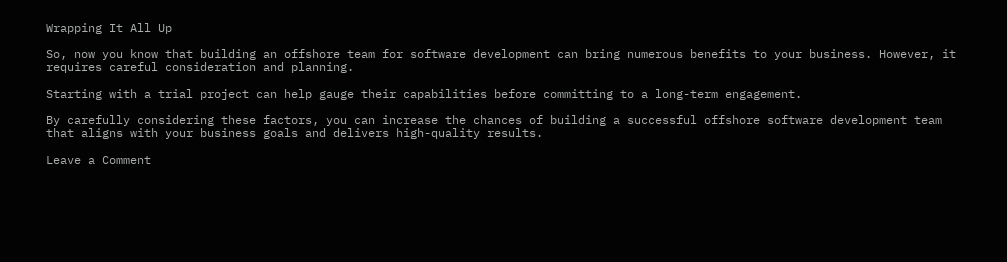Wrapping It All Up

So, now you know that building an offshore team for software development can bring numerous benefits to your business. However, it requires careful consideration and planning.

Starting with a trial project can help gauge their capabilities before committing to a long-term engagement.

By carefully considering these factors, you can increase the chances of building a successful offshore software development team that aligns with your business goals and delivers high-quality results.

Leave a Comment